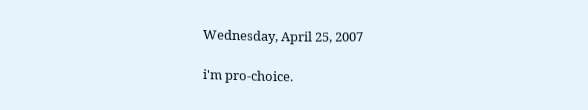Wednesday, April 25, 2007

i'm pro-choice.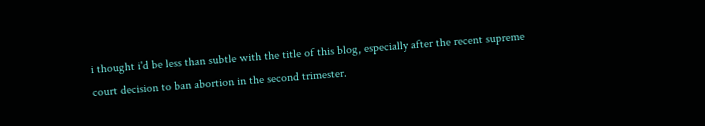i thought i'd be less than subtle with the title of this blog, especially after the recent supreme court decision to ban abortion in the second trimester.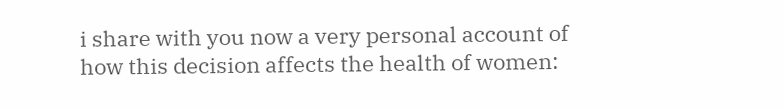i share with you now a very personal account of how this decision affects the health of women: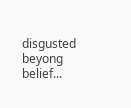disgusted beyong belief...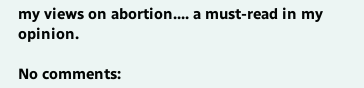my views on abortion.... a must-read in my opinion.

No comments: